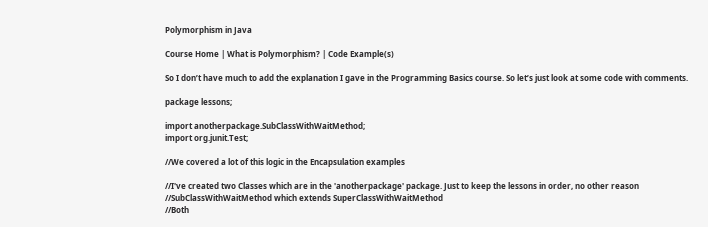Polymorphism in Java

Course Home | What is Polymorphism? | Code Example(s)

So I don’t have much to add the explanation I gave in the Programming Basics course. So let’s just look at some code with comments.

package lessons;

import anotherpackage.SubClassWithWaitMethod;
import org.junit.Test;

//We covered a lot of this logic in the Encapsulation examples

//I've created two Classes which are in the 'anotherpackage' package. Just to keep the lessons in order, no other reason
//SubClassWithWaitMethod which extends SuperClassWithWaitMethod
//Both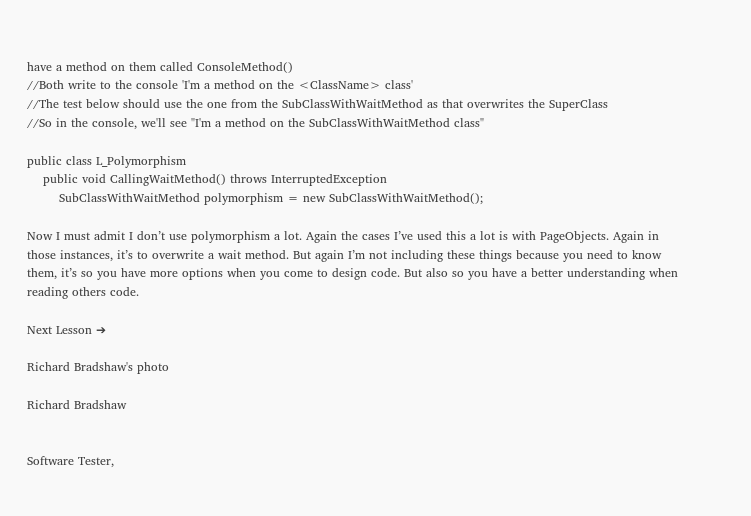have a method on them called ConsoleMethod()
//Both write to the console 'I'm a method on the <ClassName> class'
//The test below should use the one from the SubClassWithWaitMethod as that overwrites the SuperClass
//So in the console, we'll see "I'm a method on the SubClassWithWaitMethod class"

public class L_Polymorphism
    public void CallingWaitMethod() throws InterruptedException
        SubClassWithWaitMethod polymorphism = new SubClassWithWaitMethod();

Now I must admit I don’t use polymorphism a lot. Again the cases I’ve used this a lot is with PageObjects. Again in those instances, it’s to overwrite a wait method. But again I’m not including these things because you need to know them, it’s so you have more options when you come to design code. But also so you have a better understanding when reading others code.

Next Lesson ➔

Richard Bradshaw's photo

Richard Bradshaw


Software Tester,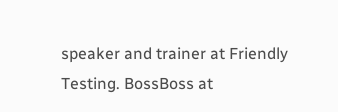speaker and trainer at Friendly Testing. BossBoss at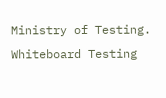Ministry of Testing. Whiteboard Testing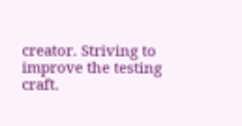creator. Striving to improve the testing craft.